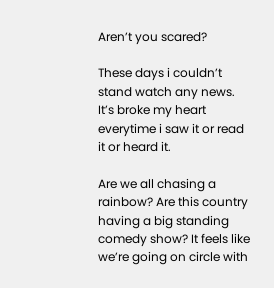Aren’t you scared?

These days i couldn’t stand watch any news. It’s broke my heart everytime i saw it or read it or heard it.

Are we all chasing a rainbow? Are this country having a big standing comedy show? It feels like we’re going on circle with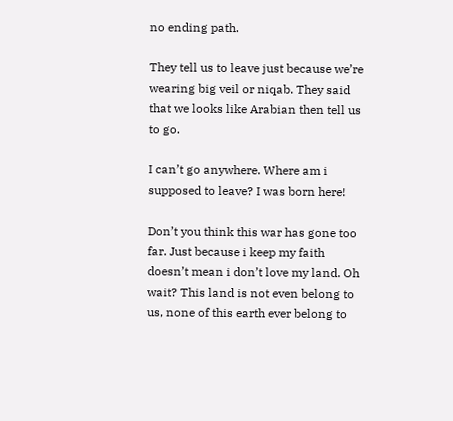no ending path.

They tell us to leave just because we’re wearing big veil or niqab. They said that we looks like Arabian then tell us to go.

I can’t go anywhere. Where am i supposed to leave? I was born here!

Don’t you think this war has gone too far. Just because i keep my faith doesn’t mean i don’t love my land. Oh wait? This land is not even belong to us, none of this earth ever belong to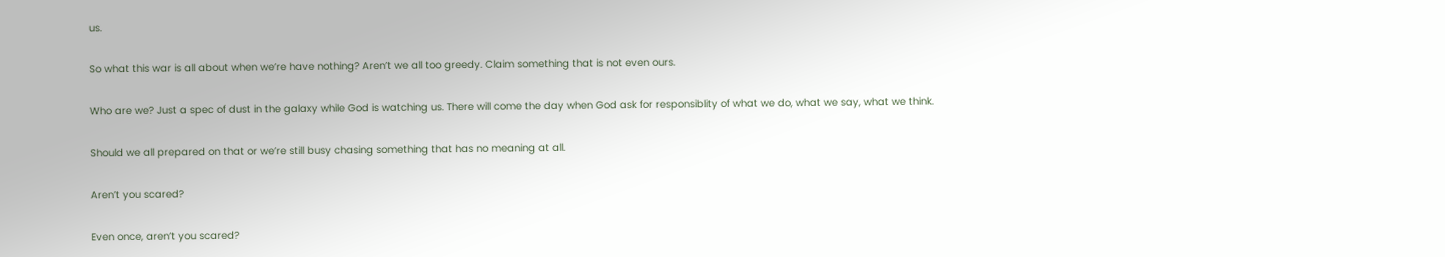us.

So what this war is all about when we’re have nothing? Aren’t we all too greedy. Claim something that is not even ours.

Who are we? Just a spec of dust in the galaxy while God is watching us. There will come the day when God ask for responsiblity of what we do, what we say, what we think.

Should we all prepared on that or we’re still busy chasing something that has no meaning at all.

Aren’t you scared?

Even once, aren’t you scared?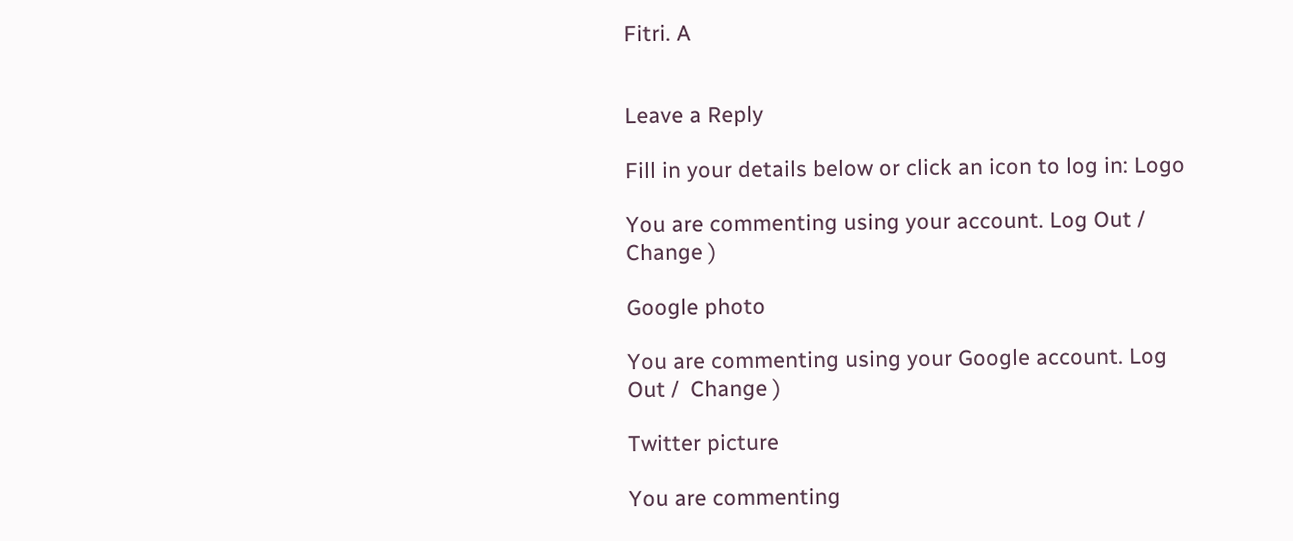Fitri. A


Leave a Reply

Fill in your details below or click an icon to log in: Logo

You are commenting using your account. Log Out /  Change )

Google photo

You are commenting using your Google account. Log Out /  Change )

Twitter picture

You are commenting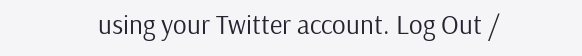using your Twitter account. Log Out /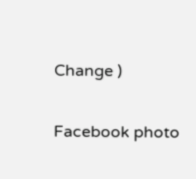Change )

Facebook photo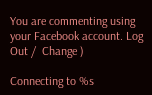You are commenting using your Facebook account. Log Out /  Change )

Connecting to %s